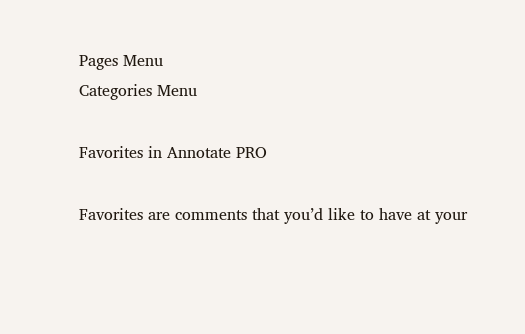Pages Menu
Categories Menu

Favorites in Annotate PRO

Favorites are comments that you’d like to have at your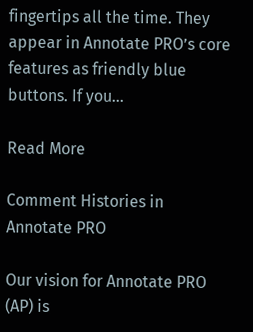fingertips all the time. They appear in Annotate PRO’s core features as friendly blue buttons. If you...

Read More

Comment Histories in Annotate PRO

Our vision for Annotate PRO (AP) is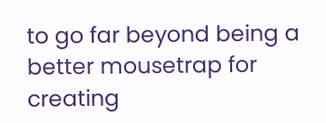to go far beyond being a better mousetrap for creating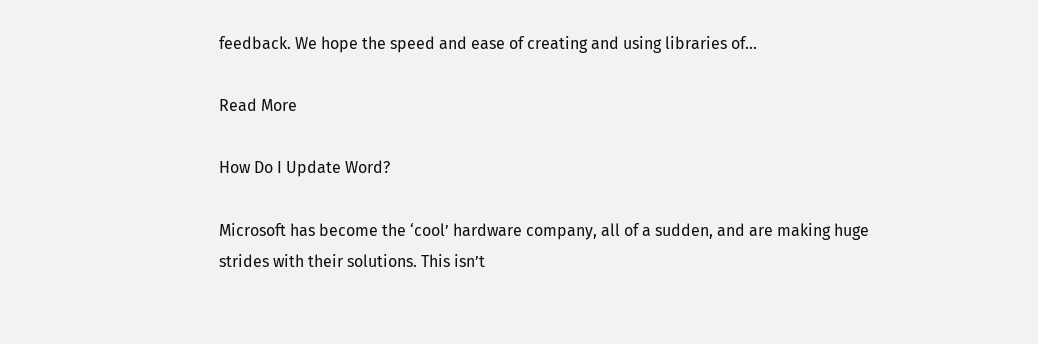feedback. We hope the speed and ease of creating and using libraries of...

Read More

How Do I Update Word?

Microsoft has become the ‘cool’ hardware company, all of a sudden, and are making huge strides with their solutions. This isn’t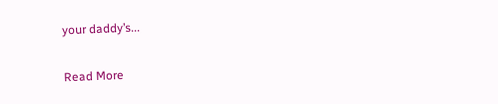your daddy’s...

Read More